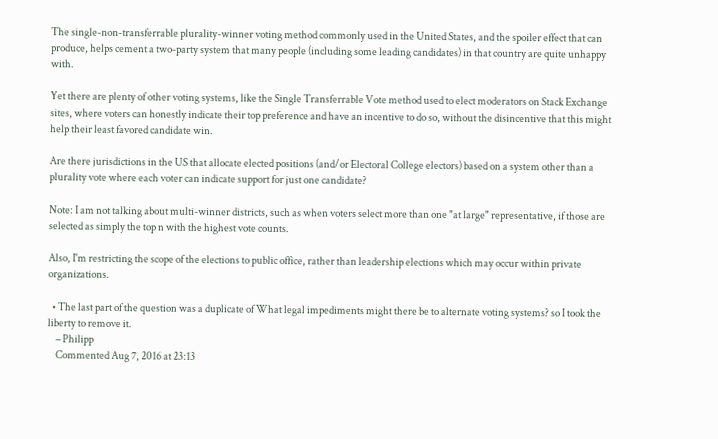The single-non-transferrable plurality-winner voting method commonly used in the United States, and the spoiler effect that can produce, helps cement a two-party system that many people (including some leading candidates) in that country are quite unhappy with.

Yet there are plenty of other voting systems, like the Single Transferrable Vote method used to elect moderators on Stack Exchange sites, where voters can honestly indicate their top preference and have an incentive to do so, without the disincentive that this might help their least favored candidate win.

Are there jurisdictions in the US that allocate elected positions (and/or Electoral College electors) based on a system other than a plurality vote where each voter can indicate support for just one candidate?

Note: I am not talking about multi-winner districts, such as when voters select more than one "at large" representative, if those are selected as simply the top n with the highest vote counts.

Also, I'm restricting the scope of the elections to public office, rather than leadership elections which may occur within private organizations.

  • The last part of the question was a duplicate of What legal impediments might there be to alternate voting systems? so I took the liberty to remove it.
    – Philipp
    Commented Aug 7, 2016 at 23:13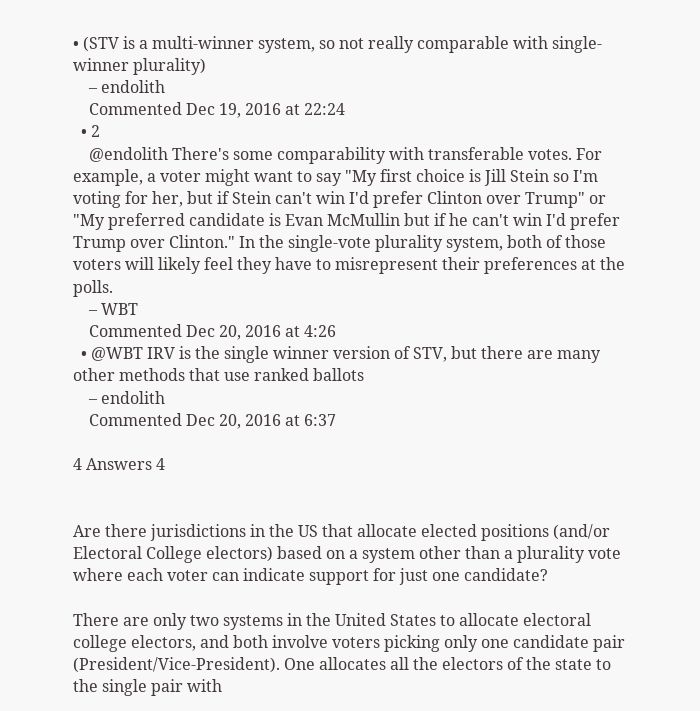• (STV is a multi-winner system, so not really comparable with single-winner plurality)
    – endolith
    Commented Dec 19, 2016 at 22:24
  • 2
    @endolith There's some comparability with transferable votes. For example, a voter might want to say "My first choice is Jill Stein so I'm voting for her, but if Stein can't win I'd prefer Clinton over Trump" or "My preferred candidate is Evan McMullin but if he can't win I'd prefer Trump over Clinton." In the single-vote plurality system, both of those voters will likely feel they have to misrepresent their preferences at the polls.
    – WBT
    Commented Dec 20, 2016 at 4:26
  • @WBT IRV is the single winner version of STV, but there are many other methods that use ranked ballots
    – endolith
    Commented Dec 20, 2016 at 6:37

4 Answers 4


Are there jurisdictions in the US that allocate elected positions (and/or Electoral College electors) based on a system other than a plurality vote where each voter can indicate support for just one candidate?

There are only two systems in the United States to allocate electoral college electors, and both involve voters picking only one candidate pair (President/Vice-President). One allocates all the electors of the state to the single pair with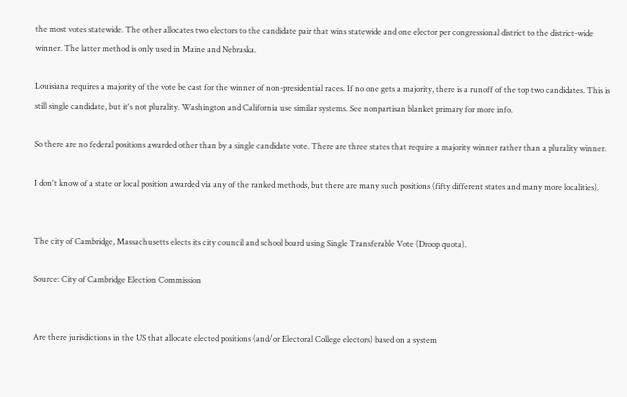the most votes statewide. The other allocates two electors to the candidate pair that wins statewide and one elector per congressional district to the district-wide winner. The latter method is only used in Maine and Nebraska.

Louisiana requires a majority of the vote be cast for the winner of non-presidential races. If no one gets a majority, there is a runoff of the top two candidates. This is still single candidate, but it's not plurality. Washington and California use similar systems. See nonpartisan blanket primary for more info.

So there are no federal positions awarded other than by a single candidate vote. There are three states that require a majority winner rather than a plurality winner.

I don't know of a state or local position awarded via any of the ranked methods, but there are many such positions (fifty different states and many more localities).


The city of Cambridge, Massachusetts elects its city council and school board using Single Transferable Vote (Droop quota).

Source: City of Cambridge Election Commission


Are there jurisdictions in the US that allocate elected positions (and/or Electoral College electors) based on a system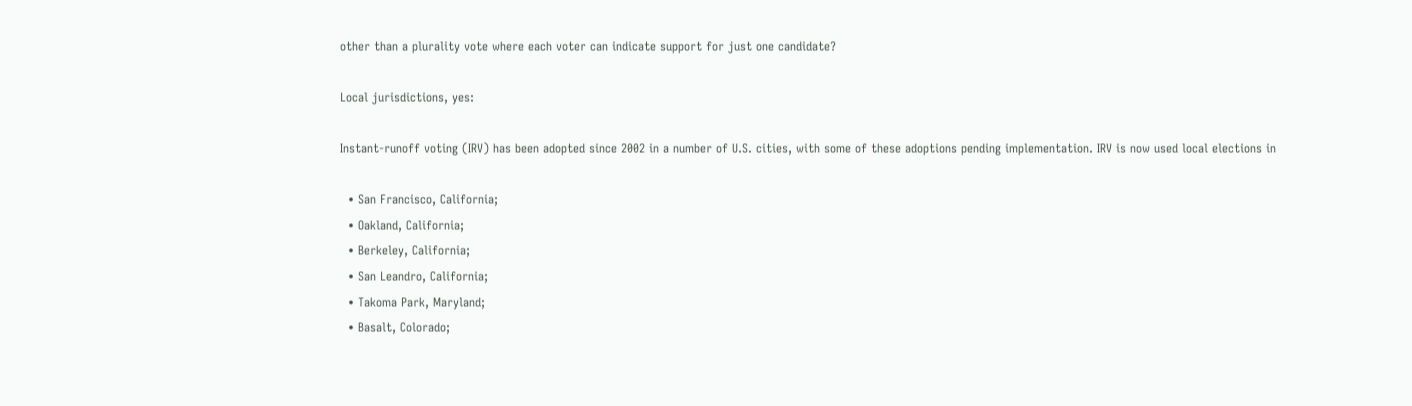other than a plurality vote where each voter can indicate support for just one candidate?

Local jurisdictions, yes:

Instant-runoff voting (IRV) has been adopted since 2002 in a number of U.S. cities, with some of these adoptions pending implementation. IRV is now used local elections in

  • San Francisco, California;
  • Oakland, California;
  • Berkeley, California;
  • San Leandro, California;
  • Takoma Park, Maryland;
  • Basalt, Colorado;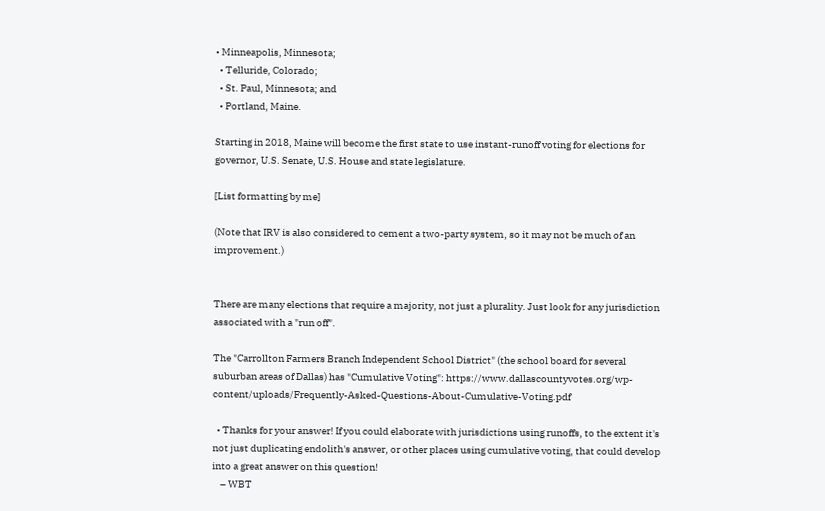• Minneapolis, Minnesota;
  • Telluride, Colorado;
  • St. Paul, Minnesota; and
  • Portland, Maine.

Starting in 2018, Maine will become the first state to use instant-runoff voting for elections for governor, U.S. Senate, U.S. House and state legislature.

[List formatting by me]

(Note that IRV is also considered to cement a two-party system, so it may not be much of an improvement.)


There are many elections that require a majority, not just a plurality. Just look for any jurisdiction associated with a "run off".

The "Carrollton Farmers Branch Independent School District" (the school board for several suburban areas of Dallas) has "Cumulative Voting": https://www.dallascountyvotes.org/wp-content/uploads/Frequently-Asked-Questions-About-Cumulative-Voting.pdf

  • Thanks for your answer! If you could elaborate with jurisdictions using runoffs, to the extent it's not just duplicating endolith's answer, or other places using cumulative voting, that could develop into a great answer on this question!
    – WBT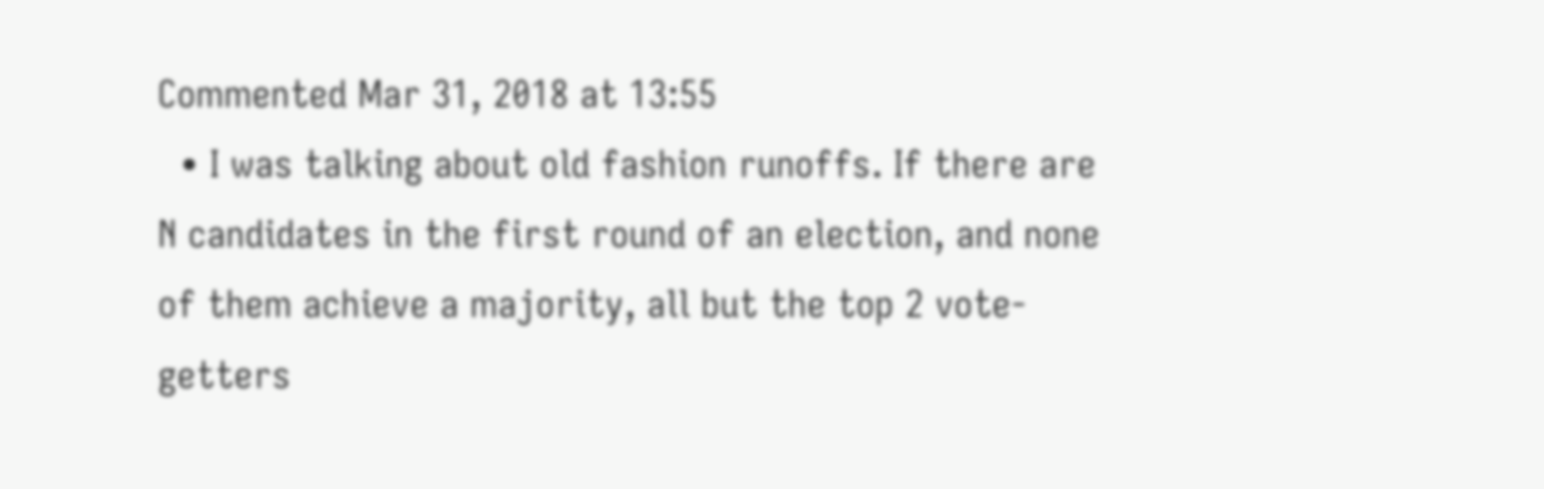Commented Mar 31, 2018 at 13:55
  • I was talking about old fashion runoffs. If there are N candidates in the first round of an election, and none of them achieve a majority, all but the top 2 vote-getters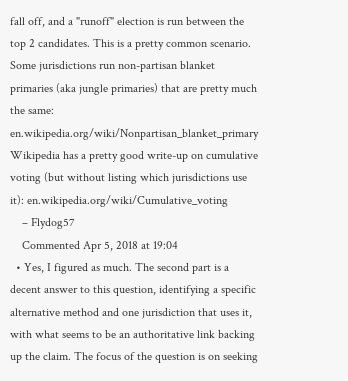fall off, and a "runoff" election is run between the top 2 candidates. This is a pretty common scenario. Some jurisdictions run non-partisan blanket primaries (aka jungle primaries) that are pretty much the same: en.wikipedia.org/wiki/Nonpartisan_blanket_primary Wikipedia has a pretty good write-up on cumulative voting (but without listing which jurisdictions use it): en.wikipedia.org/wiki/Cumulative_voting
    – Flydog57
    Commented Apr 5, 2018 at 19:04
  • Yes, I figured as much. The second part is a decent answer to this question, identifying a specific alternative method and one jurisdiction that uses it, with what seems to be an authoritative link backing up the claim. The focus of the question is on seeking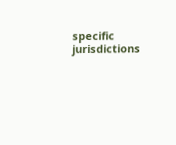specific jurisdictions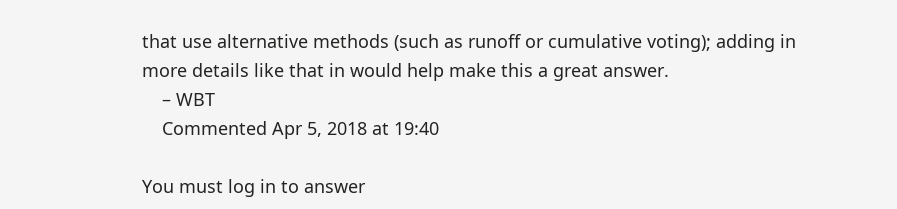that use alternative methods (such as runoff or cumulative voting); adding in more details like that in would help make this a great answer.
    – WBT
    Commented Apr 5, 2018 at 19:40

You must log in to answer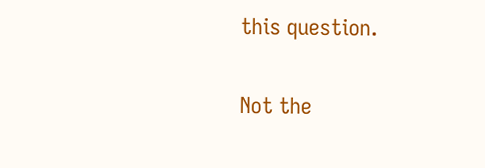this question.

Not the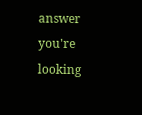answer you're looking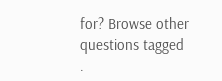for? Browse other questions tagged .